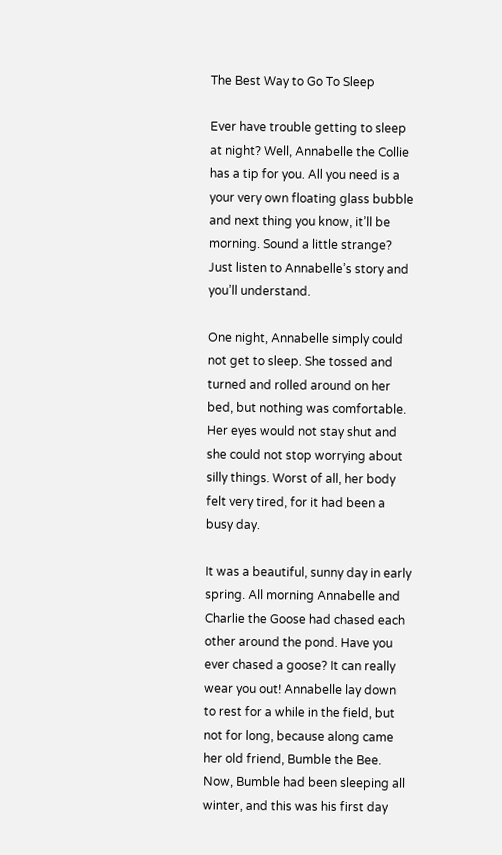The Best Way to Go To Sleep

Ever have trouble getting to sleep at night? Well, Annabelle the Collie has a tip for you. All you need is a your very own floating glass bubble and next thing you know, it’ll be morning. Sound a little strange? Just listen to Annabelle’s story and you’ll understand.

One night, Annabelle simply could not get to sleep. She tossed and turned and rolled around on her bed, but nothing was comfortable. Her eyes would not stay shut and she could not stop worrying about silly things. Worst of all, her body felt very tired, for it had been a busy day.

It was a beautiful, sunny day in early spring. All morning Annabelle and Charlie the Goose had chased each other around the pond. Have you ever chased a goose? It can really wear you out! Annabelle lay down to rest for a while in the field, but not for long, because along came her old friend, Bumble the Bee. Now, Bumble had been sleeping all winter, and this was his first day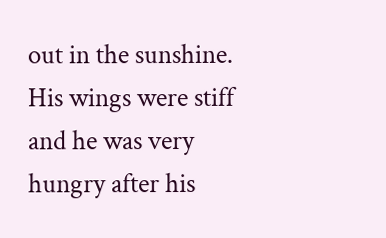out in the sunshine. His wings were stiff and he was very hungry after his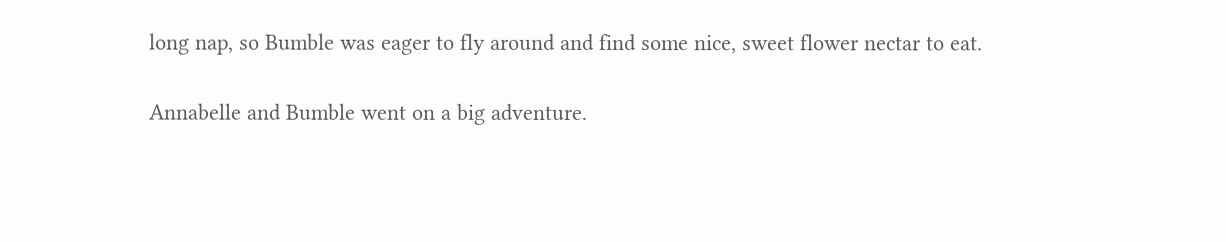long nap, so Bumble was eager to fly around and find some nice, sweet flower nectar to eat.

Annabelle and Bumble went on a big adventure.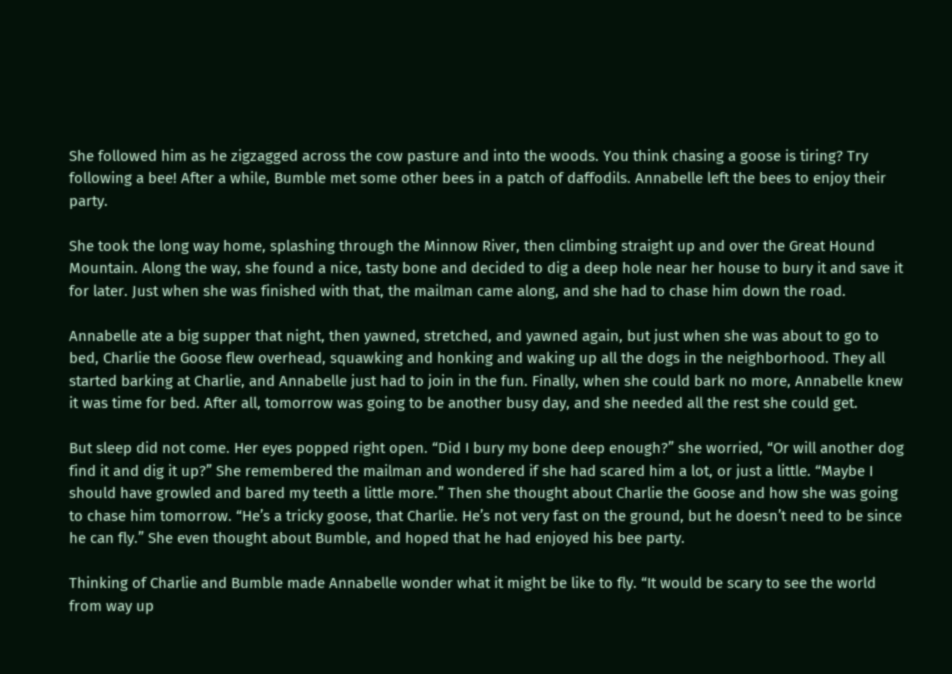She followed him as he zigzagged across the cow pasture and into the woods. You think chasing a goose is tiring? Try following a bee! After a while, Bumble met some other bees in a patch of daffodils. Annabelle left the bees to enjoy their party.

She took the long way home, splashing through the Minnow River, then climbing straight up and over the Great Hound Mountain. Along the way, she found a nice, tasty bone and decided to dig a deep hole near her house to bury it and save it for later. Just when she was finished with that, the mailman came along, and she had to chase him down the road.

Annabelle ate a big supper that night, then yawned, stretched, and yawned again, but just when she was about to go to bed, Charlie the Goose flew overhead, squawking and honking and waking up all the dogs in the neighborhood. They all started barking at Charlie, and Annabelle just had to join in the fun. Finally, when she could bark no more, Annabelle knew it was time for bed. After all, tomorrow was going to be another busy day, and she needed all the rest she could get.

But sleep did not come. Her eyes popped right open. “Did I bury my bone deep enough?” she worried, “Or will another dog find it and dig it up?” She remembered the mailman and wondered if she had scared him a lot, or just a little. “Maybe I should have growled and bared my teeth a little more.” Then she thought about Charlie the Goose and how she was going to chase him tomorrow. “He’s a tricky goose, that Charlie. He’s not very fast on the ground, but he doesn’t need to be since he can fly.” She even thought about Bumble, and hoped that he had enjoyed his bee party.

Thinking of Charlie and Bumble made Annabelle wonder what it might be like to fly. “It would be scary to see the world from way up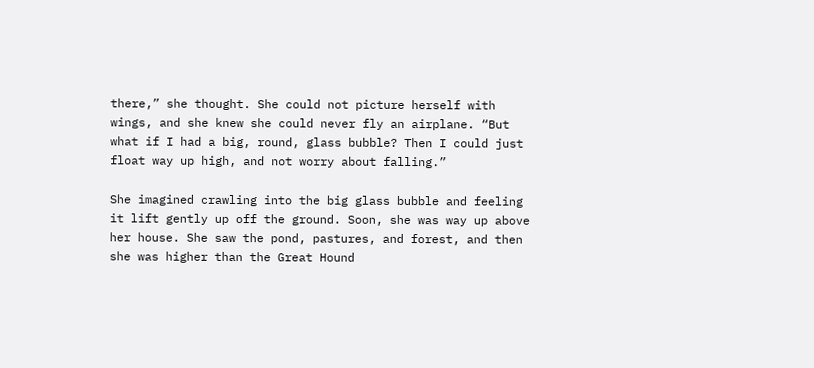there,” she thought. She could not picture herself with wings, and she knew she could never fly an airplane. “But what if I had a big, round, glass bubble? Then I could just float way up high, and not worry about falling.”

She imagined crawling into the big glass bubble and feeling it lift gently up off the ground. Soon, she was way up above her house. She saw the pond, pastures, and forest, and then she was higher than the Great Hound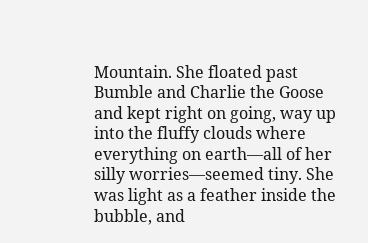Mountain. She floated past Bumble and Charlie the Goose and kept right on going, way up into the fluffy clouds where everything on earth—all of her silly worries—seemed tiny. She was light as a feather inside the bubble, and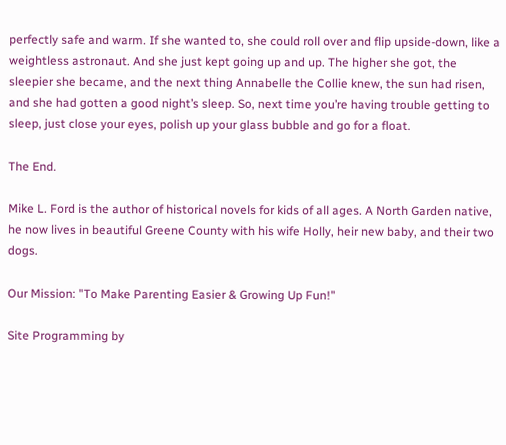perfectly safe and warm. If she wanted to, she could roll over and flip upside-down, like a weightless astronaut. And she just kept going up and up. The higher she got, the sleepier she became, and the next thing Annabelle the Collie knew, the sun had risen, and she had gotten a good night’s sleep. So, next time you’re having trouble getting to sleep, just close your eyes, polish up your glass bubble and go for a float.

The End.

Mike L. Ford is the author of historical novels for kids of all ages. A North Garden native, he now lives in beautiful Greene County with his wife Holly, heir new baby, and their two dogs.

Our Mission: "To Make Parenting Easier & Growing Up Fun!"

Site Programming by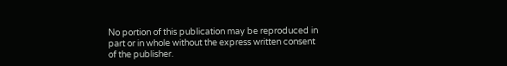No portion of this publication may be reproduced in part or in whole without the express written consent of the publisher.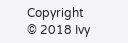Copyright © 2018 Ivy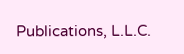Publications, L.L.C.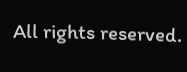All rights reserved.